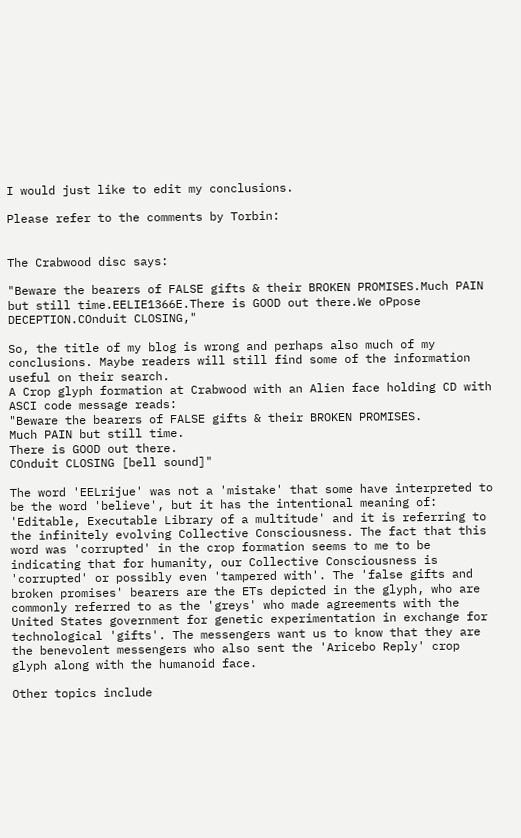I would just like to edit my conclusions.

Please refer to the comments by Torbin:


The Crabwood disc says:

"Beware the bearers of FALSE gifts & their BROKEN PROMISES.Much PAIN but still time.EELIE1366E.There is GOOD out there.We oPpose DECEPTION.COnduit CLOSING,"

So, the title of my blog is wrong and perhaps also much of my conclusions. Maybe readers will still find some of the information useful on their search.
A Crop glyph formation at Crabwood with an Alien face holding CD with ASCI code message reads:
"Beware the bearers of FALSE gifts & their BROKEN PROMISES.
Much PAIN but still time.
There is GOOD out there.
COnduit CLOSING [bell sound]"

The word 'EELrijue' was not a 'mistake' that some have interpreted to be the word 'believe', but it has the intentional meaning of:
'Editable, Executable Library of a multitude' and it is referring to the infinitely evolving Collective Consciousness. The fact that this word was 'corrupted' in the crop formation seems to me to be indicating that for humanity, our Collective Consciousness is 'corrupted' or possibly even 'tampered with'. The 'false gifts and broken promises' bearers are the ETs depicted in the glyph, who are commonly referred to as the 'greys' who made agreements with the United States government for genetic experimentation in exchange for technological 'gifts'. The messengers want us to know that they are the benevolent messengers who also sent the 'Aricebo Reply' crop glyph along with the humanoid face.

Other topics include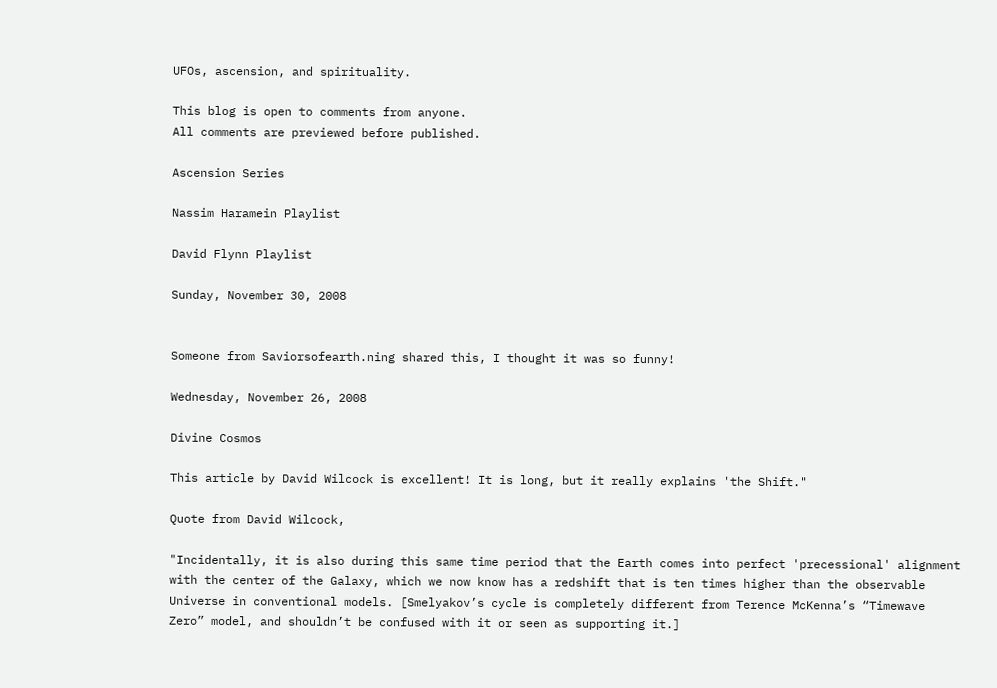UFOs, ascension, and spirituality.

This blog is open to comments from anyone.
All comments are previewed before published.

Ascension Series

Nassim Haramein Playlist

David Flynn Playlist

Sunday, November 30, 2008


Someone from Saviorsofearth.ning shared this, I thought it was so funny!

Wednesday, November 26, 2008

Divine Cosmos

This article by David Wilcock is excellent! It is long, but it really explains 'the Shift."

Quote from David Wilcock,

"Incidentally, it is also during this same time period that the Earth comes into perfect 'precessional' alignment with the center of the Galaxy, which we now know has a redshift that is ten times higher than the observable Universe in conventional models. [Smelyakov’s cycle is completely different from Terence McKenna’s “Timewave Zero” model, and shouldn’t be confused with it or seen as supporting it.]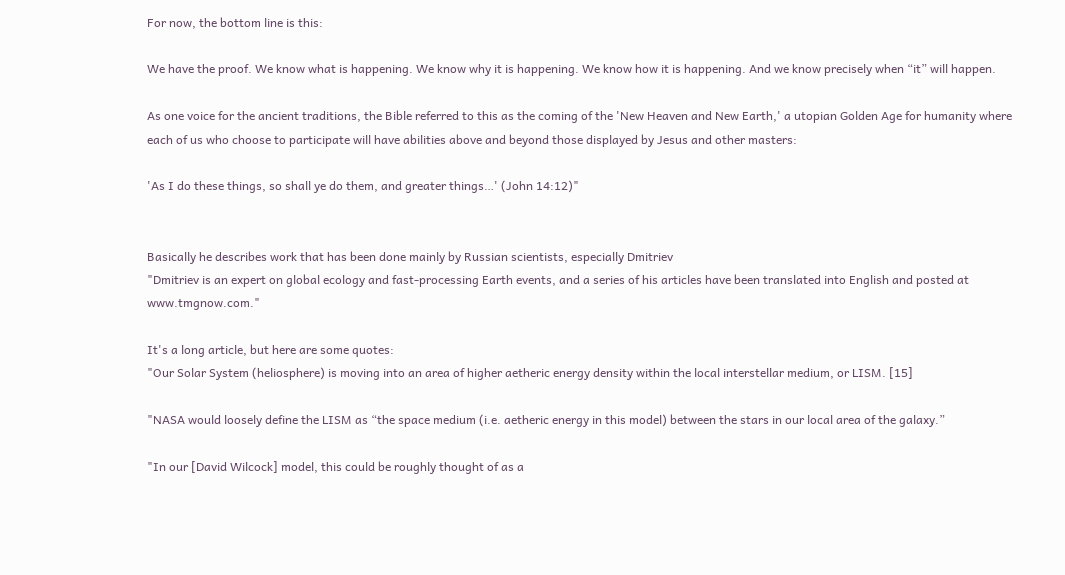For now, the bottom line is this:

We have the proof. We know what is happening. We know why it is happening. We know how it is happening. And we know precisely when “it” will happen.

As one voice for the ancient traditions, the Bible referred to this as the coming of the 'New Heaven and New Earth,' a utopian Golden Age for humanity where each of us who choose to participate will have abilities above and beyond those displayed by Jesus and other masters:

'As I do these things, so shall ye do them, and greater things…' (John 14:12)"


Basically he describes work that has been done mainly by Russian scientists, especially Dmitriev
"Dmitriev is an expert on global ecology and fast-processing Earth events, and a series of his articles have been translated into English and posted at www.tmgnow.com."

It's a long article, but here are some quotes:
"Our Solar System (heliosphere) is moving into an area of higher aetheric energy density within the local interstellar medium, or LISM. [15]

"NASA would loosely define the LISM as “the space medium (i.e. aetheric energy in this model) between the stars in our local area of the galaxy.”

"In our [David Wilcock] model, this could be roughly thought of as a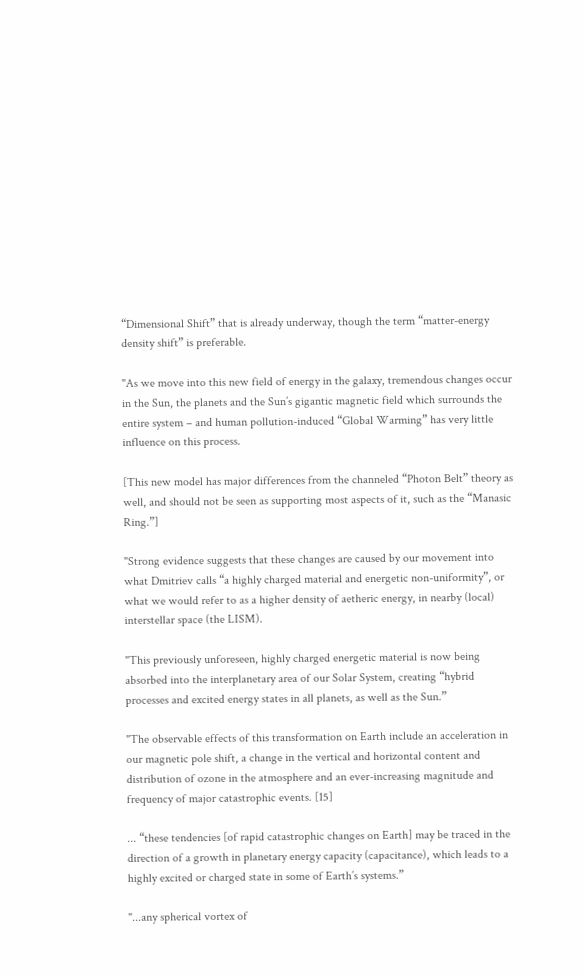“Dimensional Shift” that is already underway, though the term “matter-energy density shift” is preferable.

"As we move into this new field of energy in the galaxy, tremendous changes occur in the Sun, the planets and the Sun’s gigantic magnetic field which surrounds the entire system – and human pollution-induced “Global Warming” has very little influence on this process.

[This new model has major differences from the channeled “Photon Belt” theory as well, and should not be seen as supporting most aspects of it, such as the “Manasic Ring.”]

"Strong evidence suggests that these changes are caused by our movement into what Dmitriev calls “a highly charged material and energetic non-uniformity”, or what we would refer to as a higher density of aetheric energy, in nearby (local) interstellar space (the LISM).

"This previously unforeseen, highly charged energetic material is now being absorbed into the interplanetary area of our Solar System, creating “hybrid processes and excited energy states in all planets, as well as the Sun.”

"The observable effects of this transformation on Earth include an acceleration in our magnetic pole shift, a change in the vertical and horizontal content and distribution of ozone in the atmosphere and an ever-increasing magnitude and frequency of major catastrophic events. [15]

... “these tendencies [of rapid catastrophic changes on Earth] may be traced in the direction of a growth in planetary energy capacity (capacitance), which leads to a highly excited or charged state in some of Earth’s systems.”

"...any spherical vortex of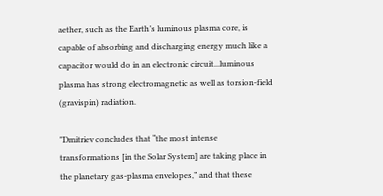aether, such as the Earth’s luminous plasma core, is capable of absorbing and discharging energy much like a capacitor would do in an electronic circuit...luminous plasma has strong electromagnetic as well as torsion-field (gravispin) radiation.

"Dmitriev concludes that “the most intense transformations [in the Solar System] are taking place in the planetary gas-plasma envelopes,” and that these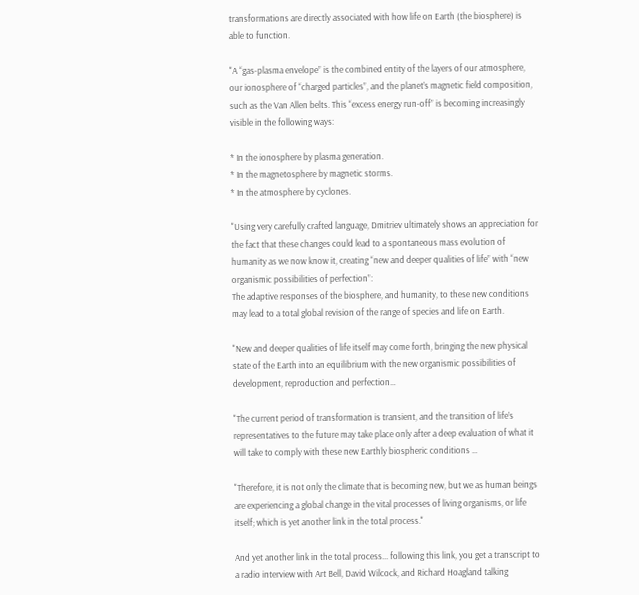transformations are directly associated with how life on Earth (the biosphere) is able to function.

"A “gas-plasma envelope” is the combined entity of the layers of our atmosphere, our ionosphere of “charged particles”, and the planet’s magnetic field composition, such as the Van Allen belts. This “excess energy run-off” is becoming increasingly visible in the following ways:

* In the ionosphere by plasma generation.
* In the magnetosphere by magnetic storms.
* In the atmosphere by cyclones.

"Using very carefully crafted language, Dmitriev ultimately shows an appreciation for the fact that these changes could lead to a spontaneous mass evolution of humanity as we now know it, creating “new and deeper qualities of life” with “new organismic possibilities of perfection”:
The adaptive responses of the biosphere, and humanity, to these new conditions may lead to a total global revision of the range of species and life on Earth.

"New and deeper qualities of life itself may come forth, bringing the new physical state of the Earth into an equilibrium with the new organismic possibilities of development, reproduction and perfection…

"The current period of transformation is transient, and the transition of life’s representatives to the future may take place only after a deep evaluation of what it will take to comply with these new Earthly biospheric conditions …

"Therefore, it is not only the climate that is becoming new, but we as human beings are experiencing a global change in the vital processes of living organisms, or life itself; which is yet another link in the total process."

And yet another link in the total process... following this link, you get a transcript to a radio interview with Art Bell, David Wilcock, and Richard Hoagland talking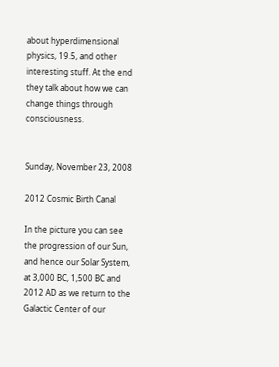about hyperdimensional physics, 19.5, and other interesting stuff. At the end they talk about how we can change things through consciousness.


Sunday, November 23, 2008

2012 Cosmic Birth Canal

In the picture you can see the progression of our Sun, and hence our Solar System, at 3,000 BC, 1,500 BC and 2012 AD as we return to the Galactic Center of our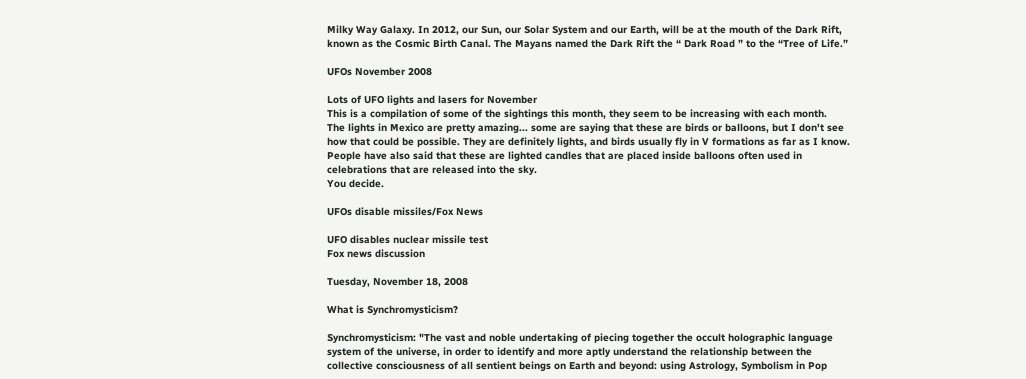Milky Way Galaxy. In 2012, our Sun, our Solar System and our Earth, will be at the mouth of the Dark Rift, known as the Cosmic Birth Canal. The Mayans named the Dark Rift the “ Dark Road ” to the “Tree of Life.”

UFOs November 2008

Lots of UFO lights and lasers for November
This is a compilation of some of the sightings this month, they seem to be increasing with each month.
The lights in Mexico are pretty amazing... some are saying that these are birds or balloons, but I don't see how that could be possible. They are definitely lights, and birds usually fly in V formations as far as I know. People have also said that these are lighted candles that are placed inside balloons often used in celebrations that are released into the sky.
You decide.

UFOs disable missiles/Fox News

UFO disables nuclear missile test
Fox news discussion

Tuesday, November 18, 2008

What is Synchromysticism?

Synchromysticism: "The vast and noble undertaking of piecing together the occult holographic language system of the universe, in order to identify and more aptly understand the relationship between the collective consciousness of all sentient beings on Earth and beyond: using Astrology, Symbolism in Pop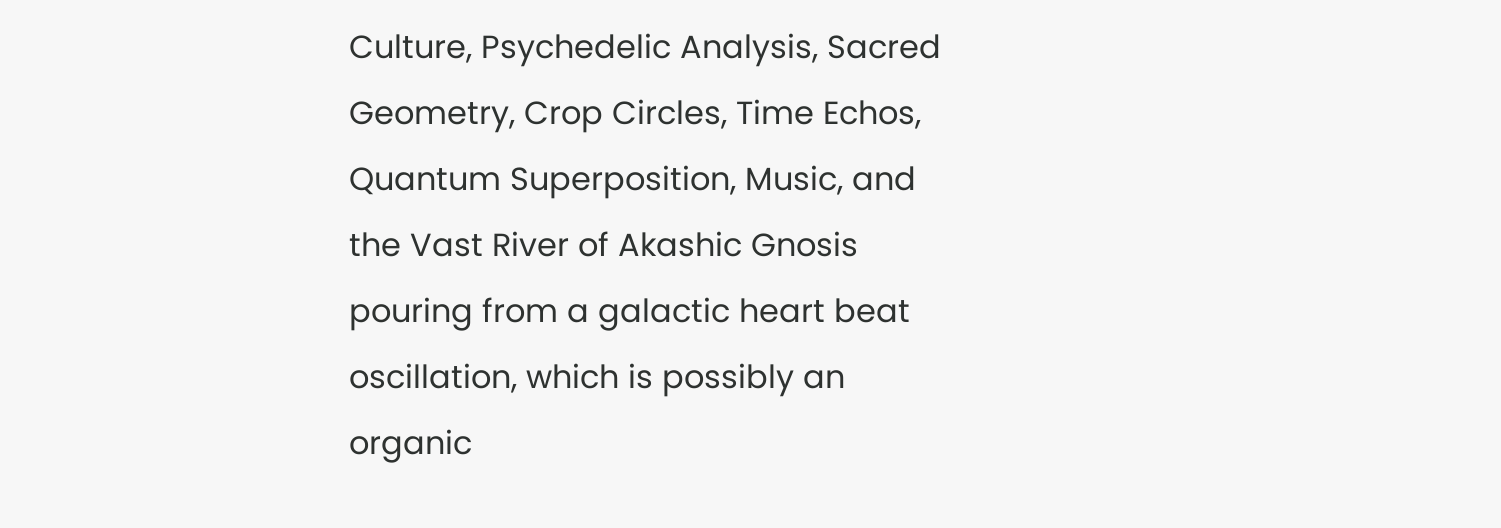Culture, Psychedelic Analysis, Sacred Geometry, Crop Circles, Time Echos, Quantum Superposition, Music, and the Vast River of Akashic Gnosis pouring from a galactic heart beat oscillation, which is possibly an organic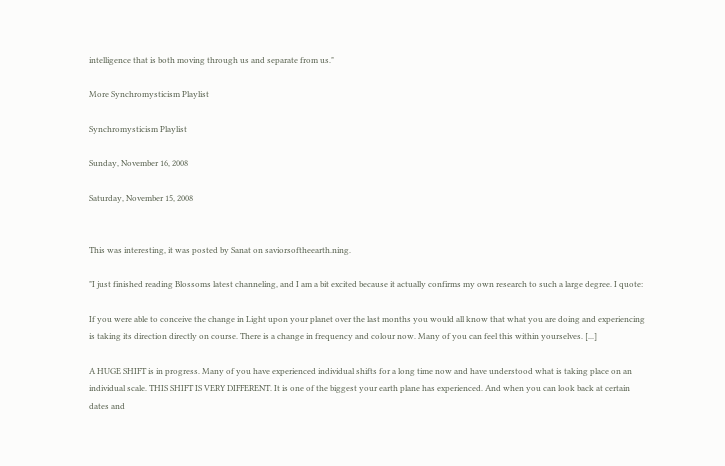intelligence that is both moving through us and separate from us."

More Synchromysticism Playlist

Synchromysticism Playlist

Sunday, November 16, 2008

Saturday, November 15, 2008


This was interesting, it was posted by Sanat on saviorsoftheearth.ning.

"I just finished reading Blossoms latest channeling, and I am a bit excited because it actually confirms my own research to such a large degree. I quote:

If you were able to conceive the change in Light upon your planet over the last months you would all know that what you are doing and experiencing is taking its direction directly on course. There is a change in frequency and colour now. Many of you can feel this within yourselves. [...]

A HUGE SHIFT is in progress. Many of you have experienced individual shifts for a long time now and have understood what is taking place on an individual scale. THIS SHIFT IS VERY DIFFERENT. It is one of the biggest your earth plane has experienced. And when you can look back at certain dates and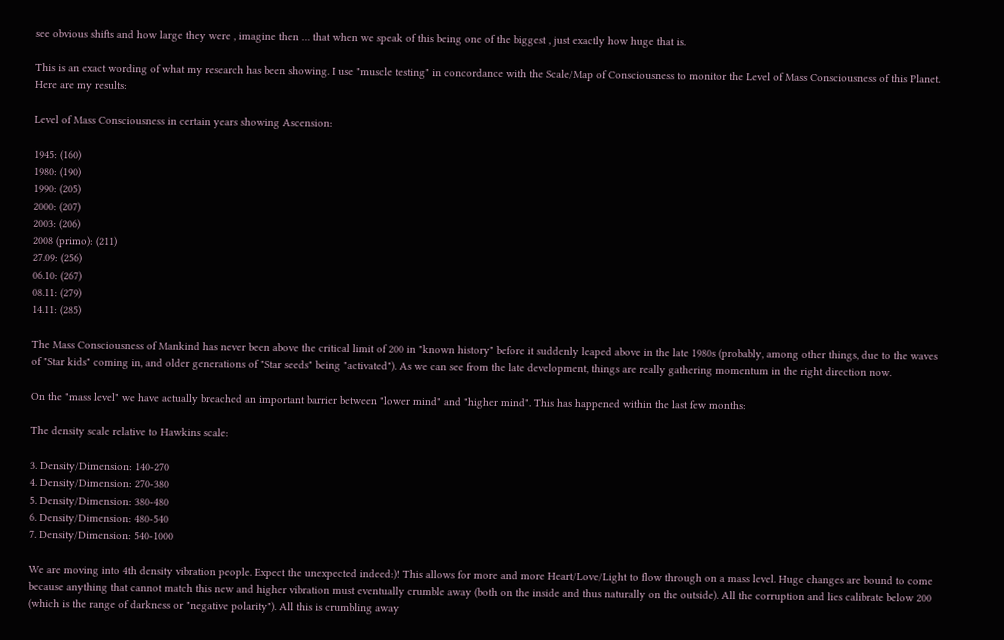see obvious shifts and how large they were , imagine then … that when we speak of this being one of the biggest , just exactly how huge that is.

This is an exact wording of what my research has been showing. I use "muscle testing" in concordance with the Scale/Map of Consciousness to monitor the Level of Mass Consciousness of this Planet. Here are my results:

Level of Mass Consciousness in certain years showing Ascension:

1945: (160)
1980: (190)
1990: (205)
2000: (207)
2003: (206)
2008 (primo): (211)
27.09: (256)
06.10: (267)
08.11: (279)
14.11: (285)

The Mass Consciousness of Mankind has never been above the critical limit of 200 in "known history" before it suddenly leaped above in the late 1980s (probably, among other things, due to the waves of "Star kids" coming in, and older generations of "Star seeds" being "activated"). As we can see from the late development, things are really gathering momentum in the right direction now.

On the "mass level" we have actually breached an important barrier between "lower mind" and "higher mind". This has happened within the last few months:

The density scale relative to Hawkins scale:

3. Density/Dimension: 140-270
4. Density/Dimension: 270-380
5. Density/Dimension: 380-480
6. Density/Dimension: 480-540
7. Density/Dimension: 540-1000

We are moving into 4th density vibration people. Expect the unexpected indeed:)! This allows for more and more Heart/Love/Light to flow through on a mass level. Huge changes are bound to come because anything that cannot match this new and higher vibration must eventually crumble away (both on the inside and thus naturally on the outside). All the corruption and lies calibrate below 200 (which is the range of darkness or "negative polarity"). All this is crumbling away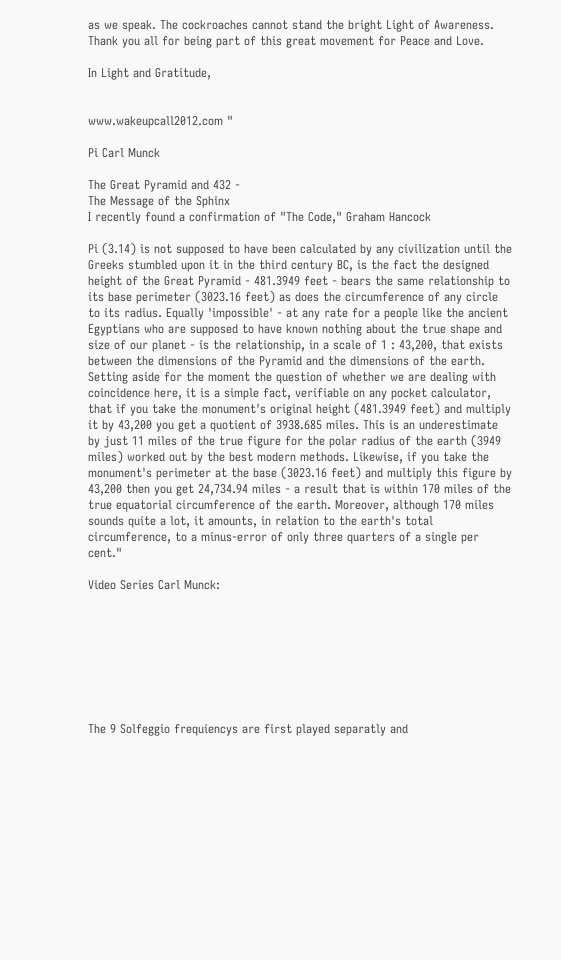as we speak. The cockroaches cannot stand the bright Light of Awareness. Thank you all for being part of this great movement for Peace and Love.

In Light and Gratitude,


www.wakeupcall2012.com "

Pi Carl Munck

The Great Pyramid and 432 -
The Message of the Sphinx
I recently found a confirmation of "The Code," Graham Hancock

Pi (3.14) is not supposed to have been calculated by any civilization until the Greeks stumbled upon it in the third century BC, is the fact the designed height of the Great Pyramid - 481.3949 feet - bears the same relationship to its base perimeter (3023.16 feet) as does the circumference of any circle to its radius. Equally 'impossible' - at any rate for a people like the ancient Egyptians who are supposed to have known nothing about the true shape and size of our planet - is the relationship, in a scale of 1 : 43,200, that exists between the dimensions of the Pyramid and the dimensions of the earth. Setting aside for the moment the question of whether we are dealing with coincidence here, it is a simple fact, verifiable on any pocket calculator, that if you take the monument's original height (481.3949 feet) and multiply it by 43,200 you get a quotient of 3938.685 miles. This is an underestimate by just 11 miles of the true figure for the polar radius of the earth (3949 miles) worked out by the best modern methods. Likewise, if you take the monument's perimeter at the base (3023.16 feet) and multiply this figure by 43,200 then you get 24,734.94 miles - a result that is within 170 miles of the true equatorial circumference of the earth. Moreover, although 170 miles sounds quite a lot, it amounts, in relation to the earth's total circumference, to a minus-error of only three quarters of a single per cent."

Video Series Carl Munck:








The 9 Solfeggio frequiencys are first played separatly and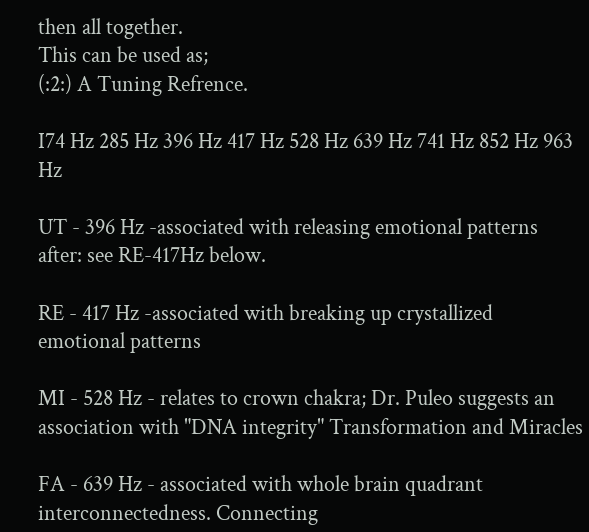then all together.
This can be used as;
(:2:) A Tuning Refrence.

I74 Hz 285 Hz 396 Hz 417 Hz 528 Hz 639 Hz 741 Hz 852 Hz 963 Hz

UT - 396 Hz -associated with releasing emotional patterns after: see RE-417Hz below.

RE - 417 Hz -associated with breaking up crystallized emotional patterns

MI - 528 Hz - relates to crown chakra; Dr. Puleo suggests an association with "DNA integrity" Transformation and Miracles

FA - 639 Hz - associated with whole brain quadrant interconnectedness. Connecting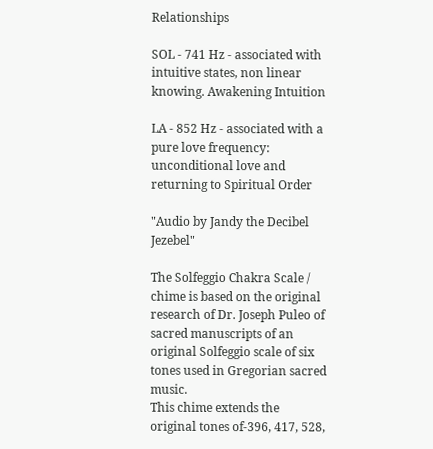Relationships

SOL - 741 Hz - associated with intuitive states, non linear knowing. Awakening Intuition

LA - 852 Hz - associated with a pure love frequency: unconditional love and returning to Spiritual Order

"Audio by Jandy the Decibel Jezebel"

The Solfeggio Chakra Scale / chime is based on the original research of Dr. Joseph Puleo of sacred manuscripts of an original Solfeggio scale of six tones used in Gregorian sacred music.
This chime extends the original tones of-396, 417, 528,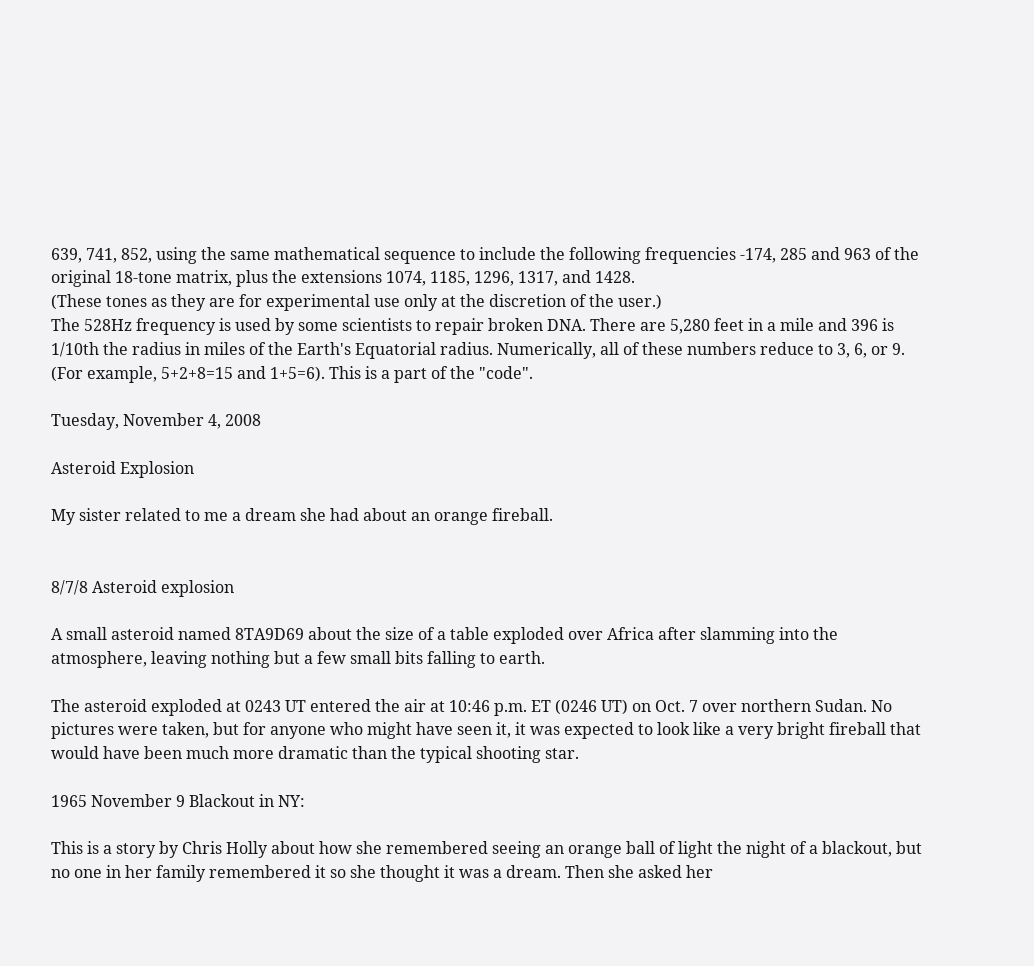639, 741, 852, using the same mathematical sequence to include the following frequencies -174, 285 and 963 of the original 18-tone matrix, plus the extensions 1074, 1185, 1296, 1317, and 1428.
(These tones as they are for experimental use only at the discretion of the user.)
The 528Hz frequency is used by some scientists to repair broken DNA. There are 5,280 feet in a mile and 396 is 1/10th the radius in miles of the Earth's Equatorial radius. Numerically, all of these numbers reduce to 3, 6, or 9. (For example, 5+2+8=15 and 1+5=6). This is a part of the "code".

Tuesday, November 4, 2008

Asteroid Explosion

My sister related to me a dream she had about an orange fireball.


8/7/8 Asteroid explosion

A small asteroid named 8TA9D69 about the size of a table exploded over Africa after slamming into the atmosphere, leaving nothing but a few small bits falling to earth.

The asteroid exploded at 0243 UT entered the air at 10:46 p.m. ET (0246 UT) on Oct. 7 over northern Sudan. No pictures were taken, but for anyone who might have seen it, it was expected to look like a very bright fireball that would have been much more dramatic than the typical shooting star.

1965 November 9 Blackout in NY:

This is a story by Chris Holly about how she remembered seeing an orange ball of light the night of a blackout, but no one in her family remembered it so she thought it was a dream. Then she asked her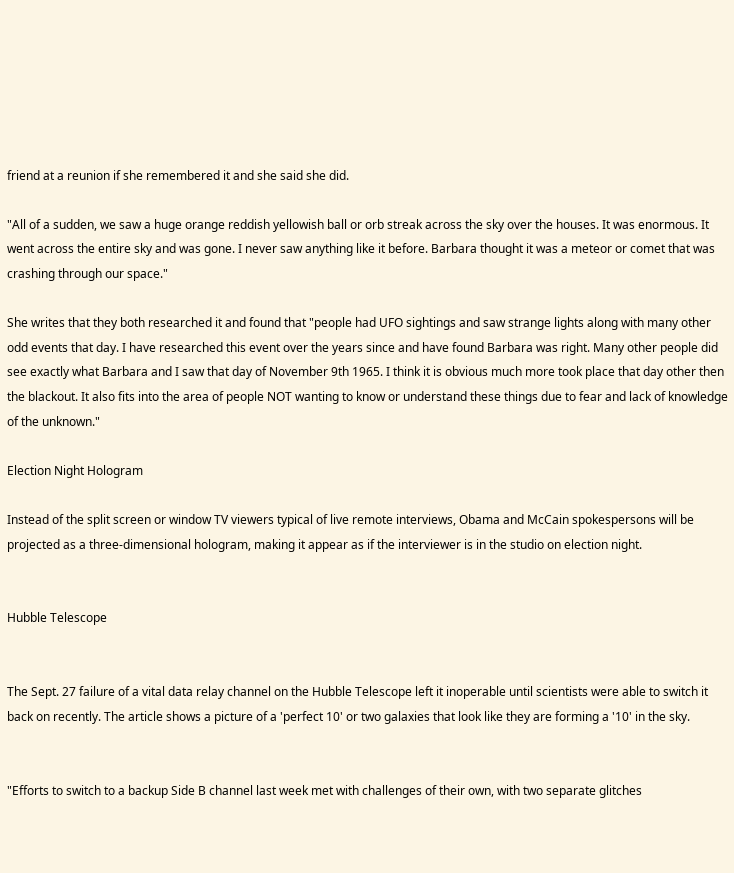friend at a reunion if she remembered it and she said she did.

"All of a sudden, we saw a huge orange reddish yellowish ball or orb streak across the sky over the houses. It was enormous. It went across the entire sky and was gone. I never saw anything like it before. Barbara thought it was a meteor or comet that was crashing through our space."

She writes that they both researched it and found that "people had UFO sightings and saw strange lights along with many other odd events that day. I have researched this event over the years since and have found Barbara was right. Many other people did see exactly what Barbara and I saw that day of November 9th 1965. I think it is obvious much more took place that day other then the blackout. It also fits into the area of people NOT wanting to know or understand these things due to fear and lack of knowledge of the unknown."

Election Night Hologram

Instead of the split screen or window TV viewers typical of live remote interviews, Obama and McCain spokespersons will be projected as a three-dimensional hologram, making it appear as if the interviewer is in the studio on election night.


Hubble Telescope


The Sept. 27 failure of a vital data relay channel on the Hubble Telescope left it inoperable until scientists were able to switch it back on recently. The article shows a picture of a 'perfect 10' or two galaxies that look like they are forming a '10' in the sky.


"Efforts to switch to a backup Side B channel last week met with challenges of their own, with two separate glitches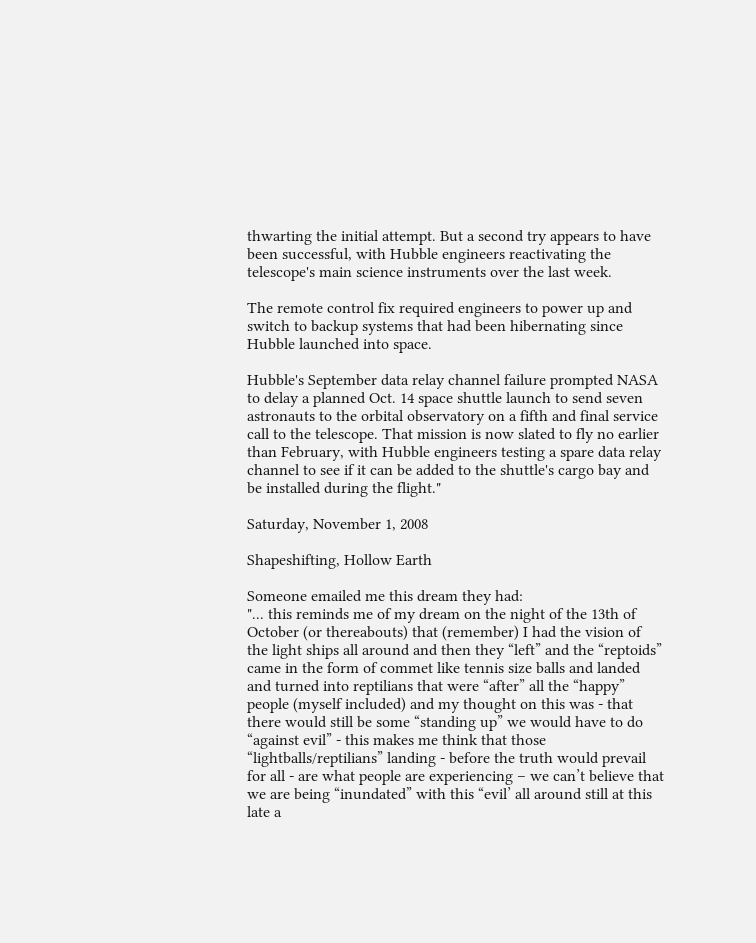thwarting the initial attempt. But a second try appears to have been successful, with Hubble engineers reactivating the telescope's main science instruments over the last week.

The remote control fix required engineers to power up and switch to backup systems that had been hibernating since Hubble launched into space.

Hubble's September data relay channel failure prompted NASA to delay a planned Oct. 14 space shuttle launch to send seven astronauts to the orbital observatory on a fifth and final service call to the telescope. That mission is now slated to fly no earlier than February, with Hubble engineers testing a spare data relay channel to see if it can be added to the shuttle's cargo bay and be installed during the flight."

Saturday, November 1, 2008

Shapeshifting, Hollow Earth

Someone emailed me this dream they had:
"... this reminds me of my dream on the night of the 13th of October (or thereabouts) that (remember) I had the vision of the light ships all around and then they “left” and the “reptoids” came in the form of commet like tennis size balls and landed and turned into reptilians that were “after” all the “happy” people (myself included) and my thought on this was - that there would still be some “standing up” we would have to do “against evil” - this makes me think that those “lightballs/reptilians” landing - before the truth would prevail for all - are what people are experiencing – we can’t believe that we are being “inundated” with this “evil’ all around still at this late a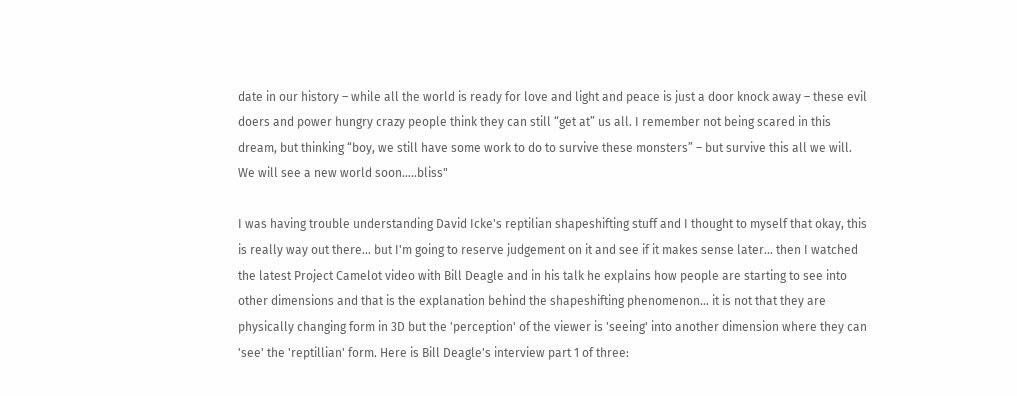date in our history – while all the world is ready for love and light and peace is just a door knock away – these evil doers and power hungry crazy people think they can still “get at” us all. I remember not being scared in this dream, but thinking “boy, we still have some work to do to survive these monsters” – but survive this all we will. We will see a new world soon…..bliss"

I was having trouble understanding David Icke's reptilian shapeshifting stuff and I thought to myself that okay, this is really way out there... but I'm going to reserve judgement on it and see if it makes sense later... then I watched the latest Project Camelot video with Bill Deagle and in his talk he explains how people are starting to see into other dimensions and that is the explanation behind the shapeshifting phenomenon... it is not that they are physically changing form in 3D but the 'perception' of the viewer is 'seeing' into another dimension where they can 'see' the 'reptillian' form. Here is Bill Deagle's interview part 1 of three: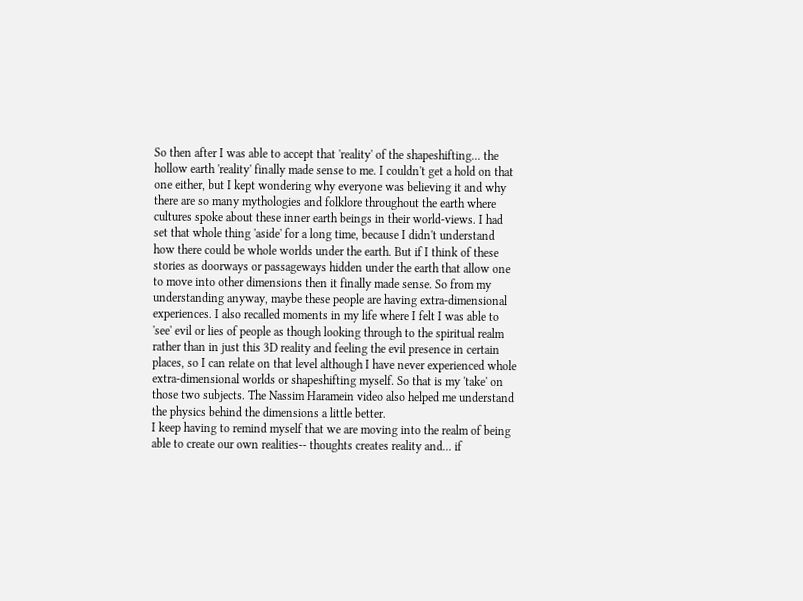So then after I was able to accept that 'reality' of the shapeshifting... the hollow earth 'reality' finally made sense to me. I couldn't get a hold on that one either, but I kept wondering why everyone was believing it and why there are so many mythologies and folklore throughout the earth where cultures spoke about these inner earth beings in their world-views. I had set that whole thing 'aside' for a long time, because I didn't understand how there could be whole worlds under the earth. But if I think of these stories as doorways or passageways hidden under the earth that allow one to move into other dimensions then it finally made sense. So from my understanding anyway, maybe these people are having extra-dimensional experiences. I also recalled moments in my life where I felt I was able to 'see' evil or lies of people as though looking through to the spiritual realm rather than in just this 3D reality and feeling the evil presence in certain places, so I can relate on that level although I have never experienced whole extra-dimensional worlds or shapeshifting myself. So that is my 'take' on those two subjects. The Nassim Haramein video also helped me understand the physics behind the dimensions a little better.
I keep having to remind myself that we are moving into the realm of being able to create our own realities-- thoughts creates reality and... if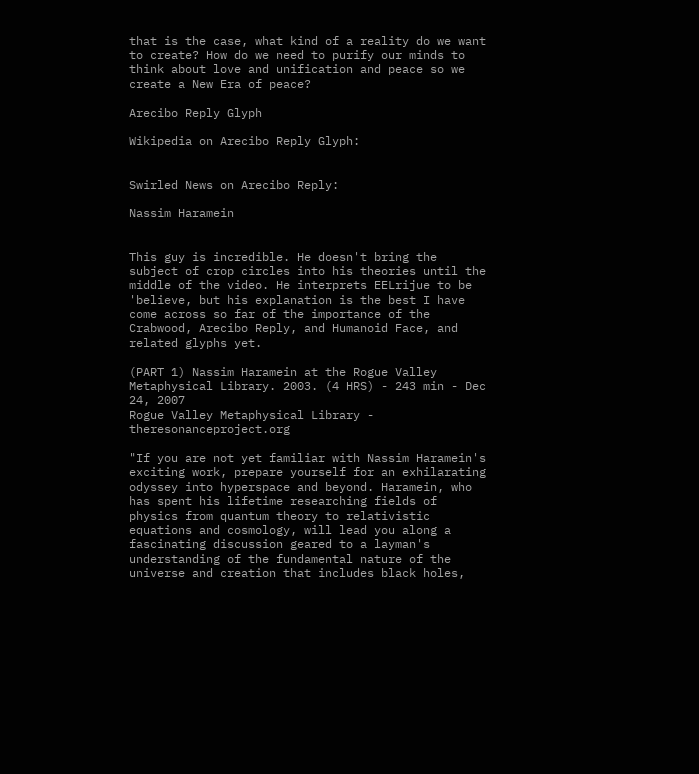that is the case, what kind of a reality do we want to create? How do we need to purify our minds to think about love and unification and peace so we create a New Era of peace?

Arecibo Reply Glyph

Wikipedia on Arecibo Reply Glyph:


Swirled News on Arecibo Reply:

Nassim Haramein


This guy is incredible. He doesn't bring the subject of crop circles into his theories until the middle of the video. He interprets EELrijue to be 'believe, but his explanation is the best I have come across so far of the importance of the Crabwood, Arecibo Reply, and Humanoid Face, and related glyphs yet.

(PART 1) Nassim Haramein at the Rogue Valley Metaphysical Library. 2003. (4 HRS) - 243 min - Dec 24, 2007
Rogue Valley Metaphysical Library - theresonanceproject.org

"If you are not yet familiar with Nassim Haramein's exciting work, prepare yourself for an exhilarating odyssey into hyperspace and beyond. Haramein, who has spent his lifetime researching fields of physics from quantum theory to relativistic equations and cosmology, will lead you along a fascinating discussion geared to a layman's understanding of the fundamental nature of the universe and creation that includes black holes,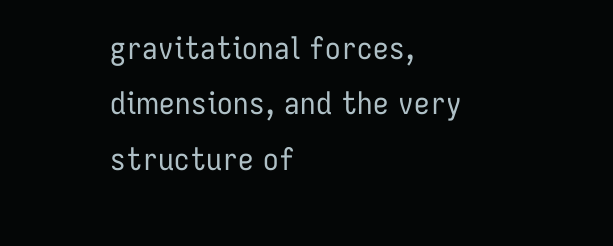gravitational forces, dimensions, and the very structure of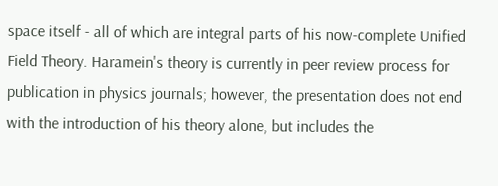space itself - all of which are integral parts of his now-complete Unified Field Theory. Haramein's theory is currently in peer review process for publication in physics journals; however, the presentation does not end with the introduction of his theory alone, but includes the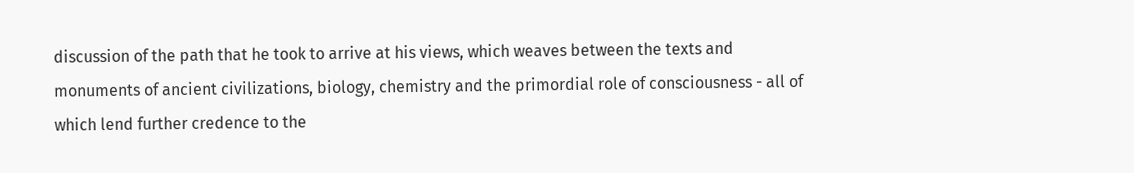discussion of the path that he took to arrive at his views, which weaves between the texts and monuments of ancient civilizations, biology, chemistry and the primordial role of consciousness - all of which lend further credence to the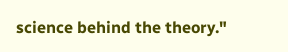science behind the theory."